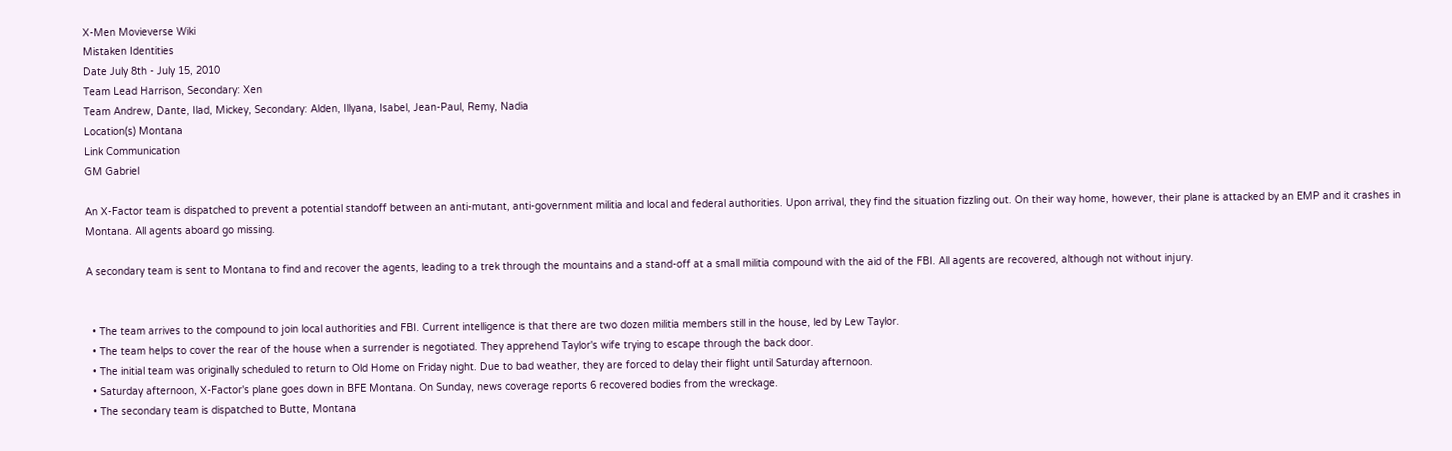X-Men Movieverse Wiki
Mistaken Identities
Date July 8th - July 15, 2010
Team Lead Harrison, Secondary: Xen
Team Andrew, Dante, Ilad, Mickey, Secondary: Alden, Illyana, Isabel, Jean-Paul, Remy, Nadia
Location(s) Montana
Link Communication
GM Gabriel

An X-Factor team is dispatched to prevent a potential standoff between an anti-mutant, anti-government militia and local and federal authorities. Upon arrival, they find the situation fizzling out. On their way home, however, their plane is attacked by an EMP and it crashes in Montana. All agents aboard go missing.

A secondary team is sent to Montana to find and recover the agents, leading to a trek through the mountains and a stand-off at a small militia compound with the aid of the FBI. All agents are recovered, although not without injury.


  • The team arrives to the compound to join local authorities and FBI. Current intelligence is that there are two dozen militia members still in the house, led by Lew Taylor.
  • The team helps to cover the rear of the house when a surrender is negotiated. They apprehend Taylor's wife trying to escape through the back door.
  • The initial team was originally scheduled to return to Old Home on Friday night. Due to bad weather, they are forced to delay their flight until Saturday afternoon.
  • Saturday afternoon, X-Factor's plane goes down in BFE Montana. On Sunday, news coverage reports 6 recovered bodies from the wreckage.
  • The secondary team is dispatched to Butte, Montana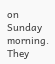on Sunday morning. They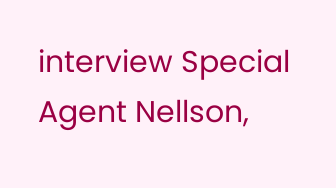interview Special Agent Nellson,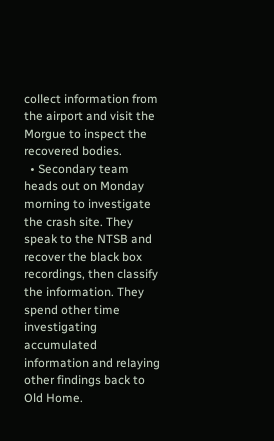collect information from the airport and visit the Morgue to inspect the recovered bodies.
  • Secondary team heads out on Monday morning to investigate the crash site. They speak to the NTSB and recover the black box recordings, then classify the information. They spend other time investigating accumulated information and relaying other findings back to Old Home.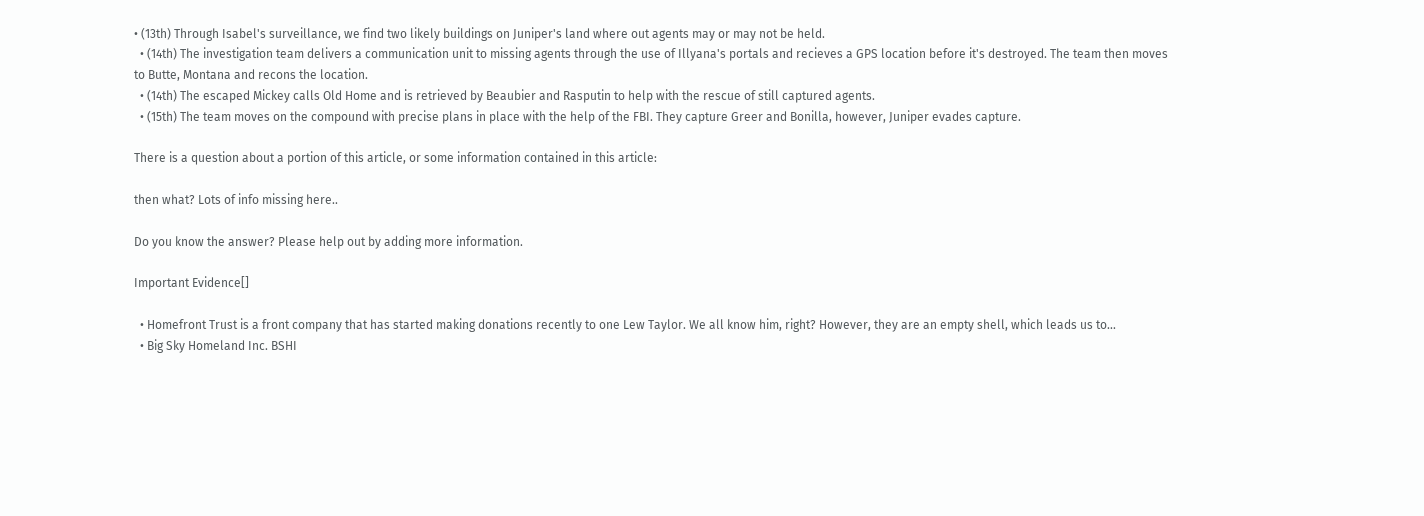• (13th) Through Isabel's surveillance, we find two likely buildings on Juniper's land where out agents may or may not be held.
  • (14th) The investigation team delivers a communication unit to missing agents through the use of Illyana's portals and recieves a GPS location before it's destroyed. The team then moves to Butte, Montana and recons the location.
  • (14th) The escaped Mickey calls Old Home and is retrieved by Beaubier and Rasputin to help with the rescue of still captured agents.
  • (15th) The team moves on the compound with precise plans in place with the help of the FBI. They capture Greer and Bonilla, however, Juniper evades capture.

There is a question about a portion of this article, or some information contained in this article:

then what? Lots of info missing here..

Do you know the answer? Please help out by adding more information.

Important Evidence[]

  • Homefront Trust is a front company that has started making donations recently to one Lew Taylor. We all know him, right? However, they are an empty shell, which leads us to...
  • Big Sky Homeland Inc. BSHI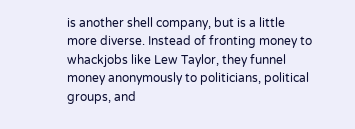is another shell company, but is a little more diverse. Instead of fronting money to whackjobs like Lew Taylor, they funnel money anonymously to politicians, political groups, and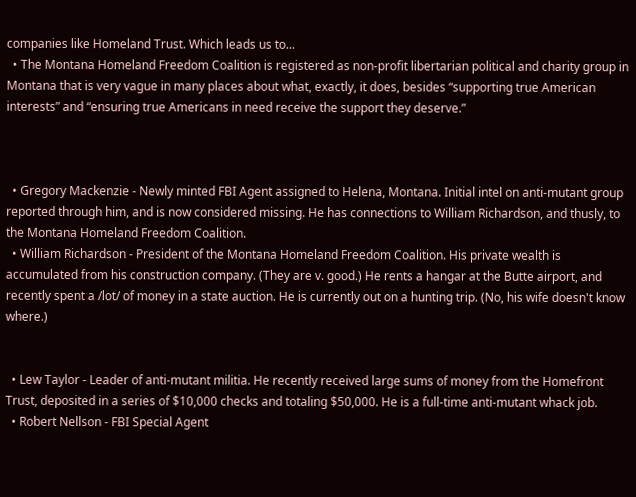companies like Homeland Trust. Which leads us to...
  • The Montana Homeland Freedom Coalition is registered as non-profit libertarian political and charity group in Montana that is very vague in many places about what, exactly, it does, besides “supporting true American interests” and “ensuring true Americans in need receive the support they deserve.”



  • Gregory Mackenzie - Newly minted FBI Agent assigned to Helena, Montana. Initial intel on anti-mutant group reported through him, and is now considered missing. He has connections to William Richardson, and thusly, to the Montana Homeland Freedom Coalition.
  • William Richardson - President of the Montana Homeland Freedom Coalition. His private wealth is accumulated from his construction company. (They are v. good.) He rents a hangar at the Butte airport, and recently spent a /lot/ of money in a state auction. He is currently out on a hunting trip. (No, his wife doesn't know where.)


  • Lew Taylor - Leader of anti-mutant militia. He recently received large sums of money from the Homefront Trust, deposited in a series of $10,000 checks and totaling $50,000. He is a full-time anti-mutant whack job.
  • Robert Nellson - FBI Special Agent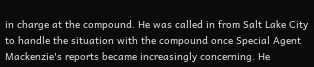in charge at the compound. He was called in from Salt Lake City to handle the situation with the compound once Special Agent Mackenzie's reports became increasingly concerning. He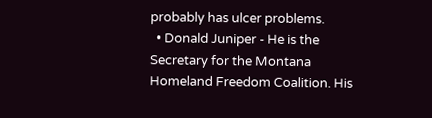probably has ulcer problems.
  • Donald Juniper - He is the Secretary for the Montana Homeland Freedom Coalition. His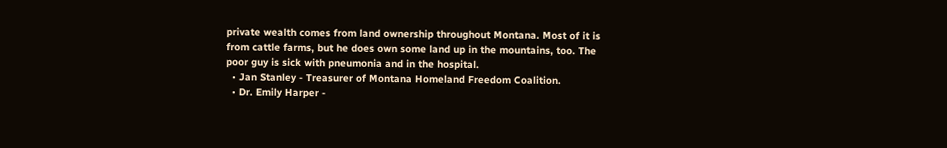private wealth comes from land ownership throughout Montana. Most of it is from cattle farms, but he does own some land up in the mountains, too. The poor guy is sick with pneumonia and in the hospital.
  • Jan Stanley - Treasurer of Montana Homeland Freedom Coalition.
  • Dr. Emily Harper -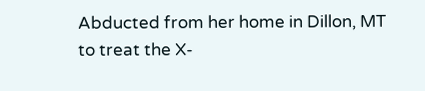Abducted from her home in Dillon, MT to treat the X-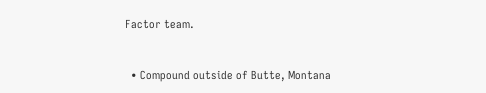Factor team.


  • Compound outside of Butte, Montana